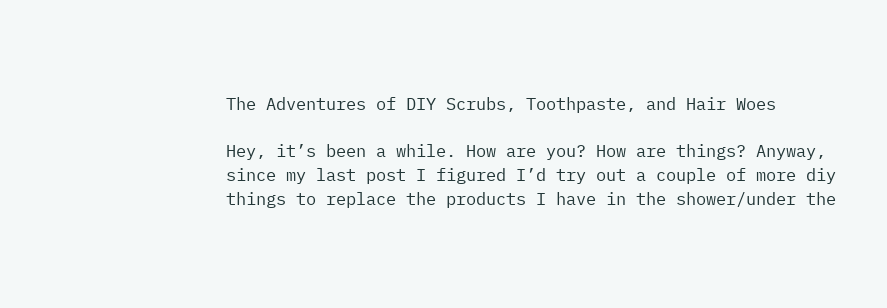The Adventures of DIY Scrubs, Toothpaste, and Hair Woes

Hey, it’s been a while. How are you? How are things? Anyway, since my last post I figured I’d try out a couple of more diy things to replace the products I have in the shower/under the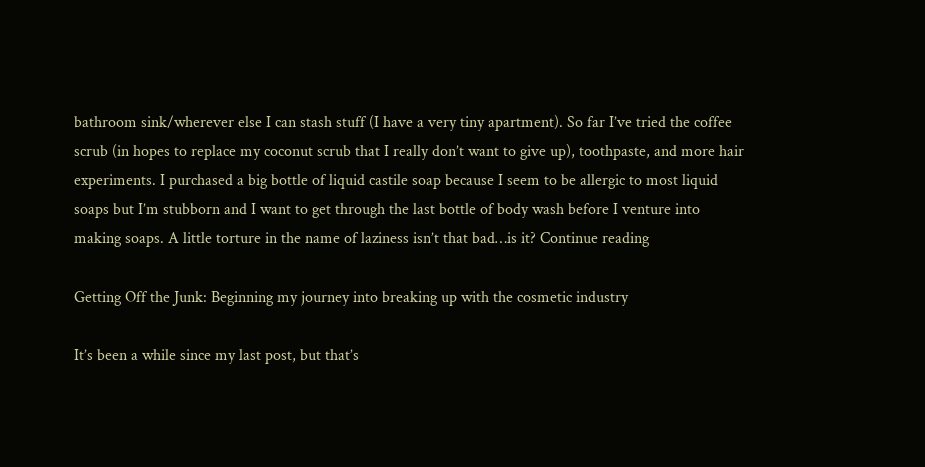bathroom sink/wherever else I can stash stuff (I have a very tiny apartment). So far I’ve tried the coffee scrub (in hopes to replace my coconut scrub that I really don’t want to give up), toothpaste, and more hair experiments. I purchased a big bottle of liquid castile soap because I seem to be allergic to most liquid soaps but I’m stubborn and I want to get through the last bottle of body wash before I venture into making soaps. A little torture in the name of laziness isn’t that bad…is it? Continue reading

Getting Off the Junk: Beginning my journey into breaking up with the cosmetic industry

It’s been a while since my last post, but that’s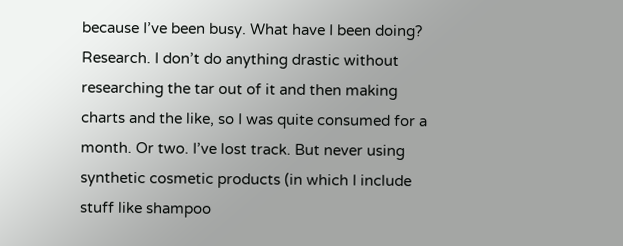because I’ve been busy. What have I been doing? Research. I don’t do anything drastic without researching the tar out of it and then making charts and the like, so I was quite consumed for a month. Or two. I’ve lost track. But never using synthetic cosmetic products (in which I include stuff like shampoo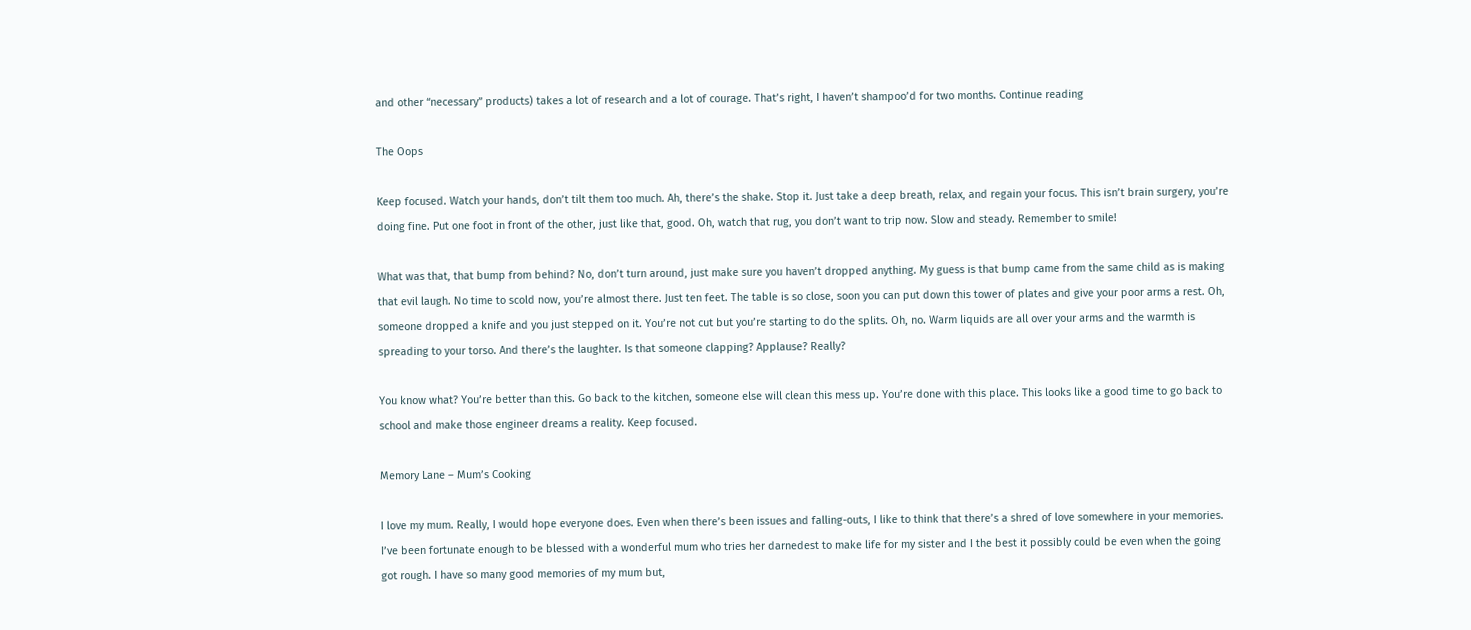and other “necessary” products) takes a lot of research and a lot of courage. That’s right, I haven’t shampoo’d for two months. Continue reading

The Oops

Keep focused. Watch your hands, don’t tilt them too much. Ah, there’s the shake. Stop it. Just take a deep breath, relax, and regain your focus. This isn’t brain surgery, you’re doing fine. Put one foot in front of the other, just like that, good. Oh, watch that rug, you don’t want to trip now. Slow and steady. Remember to smile!

What was that, that bump from behind? No, don’t turn around, just make sure you haven’t dropped anything. My guess is that bump came from the same child as is making that evil laugh. No time to scold now, you’re almost there. Just ten feet. The table is so close, soon you can put down this tower of plates and give your poor arms a rest. Oh, someone dropped a knife and you just stepped on it. You’re not cut but you’re starting to do the splits. Oh, no. Warm liquids are all over your arms and the warmth is spreading to your torso. And there’s the laughter. Is that someone clapping? Applause? Really?

You know what? You’re better than this. Go back to the kitchen, someone else will clean this mess up. You’re done with this place. This looks like a good time to go back to school and make those engineer dreams a reality. Keep focused.

Memory Lane – Mum’s Cooking

I love my mum. Really, I would hope everyone does. Even when there’s been issues and falling-outs, I like to think that there’s a shred of love somewhere in your memories. I’ve been fortunate enough to be blessed with a wonderful mum who tries her darnedest to make life for my sister and I the best it possibly could be even when the going got rough. I have so many good memories of my mum but,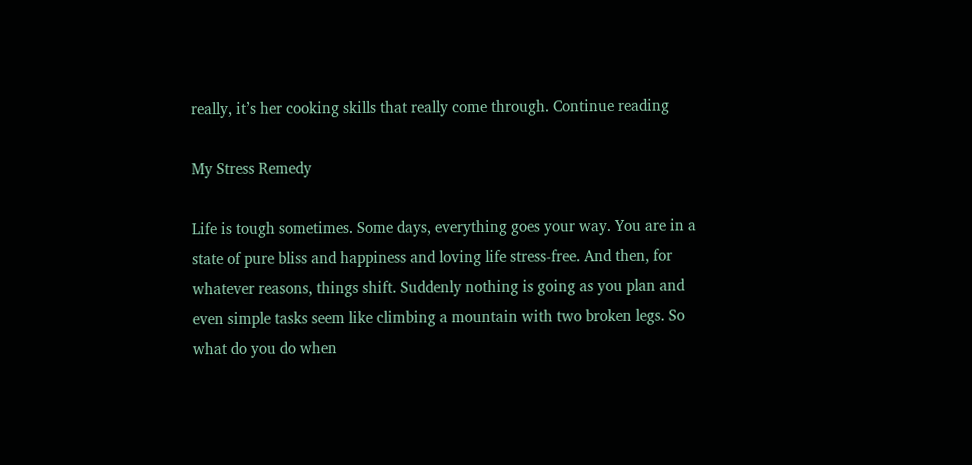really, it’s her cooking skills that really come through. Continue reading

My Stress Remedy

Life is tough sometimes. Some days, everything goes your way. You are in a state of pure bliss and happiness and loving life stress-free. And then, for whatever reasons, things shift. Suddenly nothing is going as you plan and even simple tasks seem like climbing a mountain with two broken legs. So what do you do when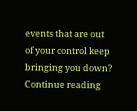events that are out of your control keep bringing you down? Continue reading